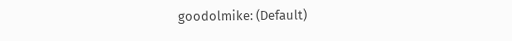goodolmike: (Default)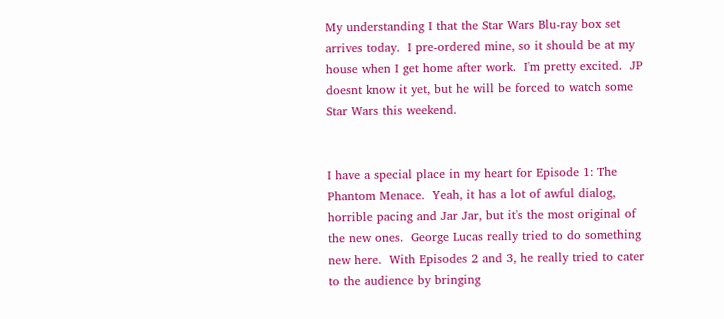My understanding I that the Star Wars Blu-ray box set arrives today.  I pre-ordered mine, so it should be at my house when I get home after work.  I'm pretty excited.  JP doesnt know it yet, but he will be forced to watch some Star Wars this weekend.


I have a special place in my heart for Episode 1: The Phantom Menace.  Yeah, it has a lot of awful dialog, horrible pacing and Jar Jar, but it's the most original of the new ones.  George Lucas really tried to do something new here.  With Episodes 2 and 3, he really tried to cater to the audience by bringing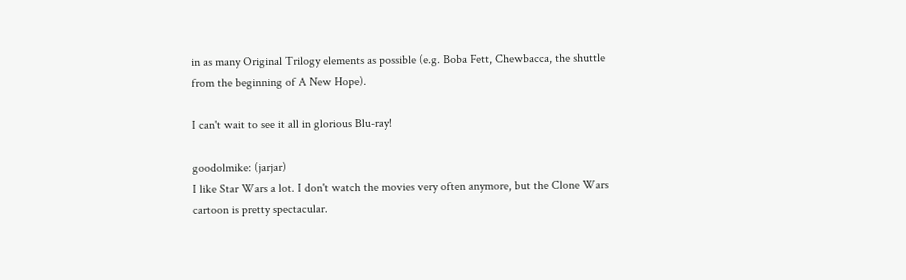in as many Original Trilogy elements as possible (e.g. Boba Fett, Chewbacca, the shuttle from the beginning of A New Hope).

I can't wait to see it all in glorious Blu-ray!

goodolmike: (jarjar)
I like Star Wars a lot. I don't watch the movies very often anymore, but the Clone Wars cartoon is pretty spectacular.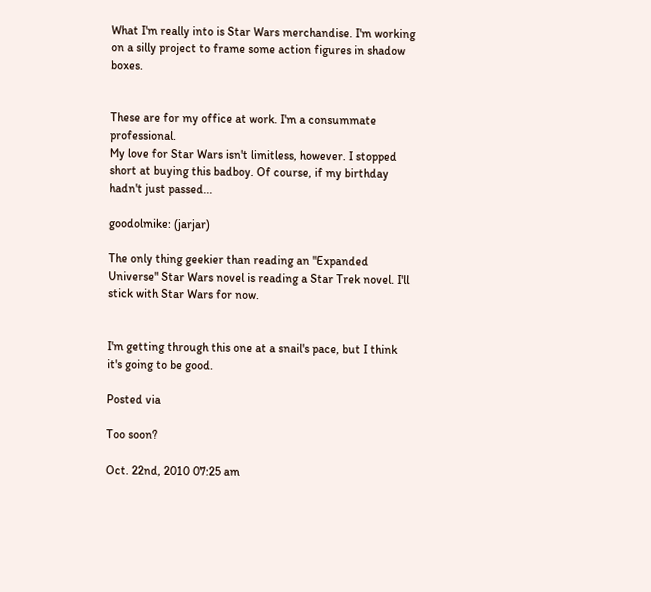What I'm really into is Star Wars merchandise. I'm working on a silly project to frame some action figures in shadow boxes.


These are for my office at work. I'm a consummate professional.
My love for Star Wars isn't limitless, however. I stopped short at buying this badboy. Of course, if my birthday hadn't just passed...

goodolmike: (jarjar)

The only thing geekier than reading an "Expanded Universe" Star Wars novel is reading a Star Trek novel. I'll stick with Star Wars for now.


I'm getting through this one at a snail's pace, but I think it's going to be good.

Posted via

Too soon?

Oct. 22nd, 2010 07:25 am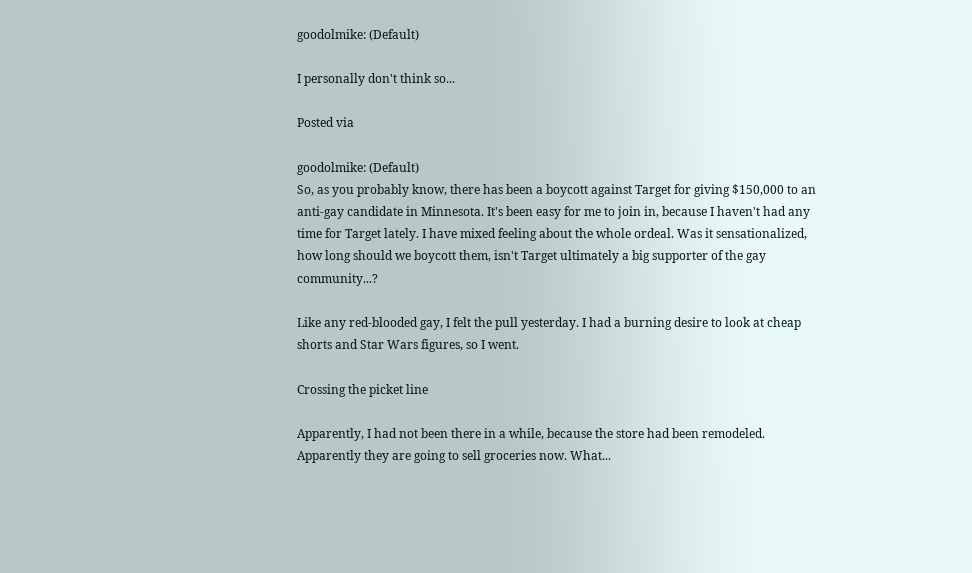goodolmike: (Default)

I personally don't think so...

Posted via

goodolmike: (Default)
So, as you probably know, there has been a boycott against Target for giving $150,000 to an anti-gay candidate in Minnesota. It's been easy for me to join in, because I haven't had any time for Target lately. I have mixed feeling about the whole ordeal. Was it sensationalized, how long should we boycott them, isn't Target ultimately a big supporter of the gay community...?

Like any red-blooded gay, I felt the pull yesterday. I had a burning desire to look at cheap shorts and Star Wars figures, so I went.

Crossing the picket line

Apparently, I had not been there in a while, because the store had been remodeled. Apparently they are going to sell groceries now. What...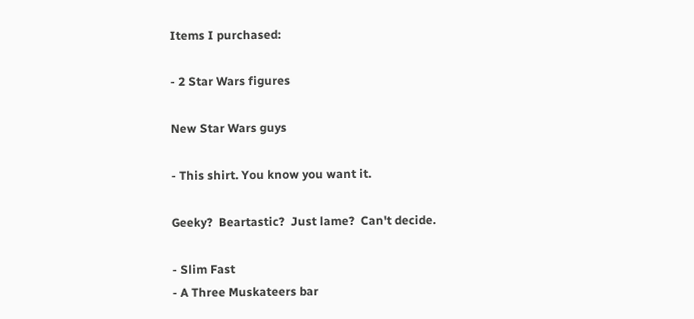Items I purchased:

- 2 Star Wars figures

New Star Wars guys

- This shirt. You know you want it.

Geeky?  Beartastic?  Just lame?  Can't decide.

- Slim Fast
- A Three Muskateers bar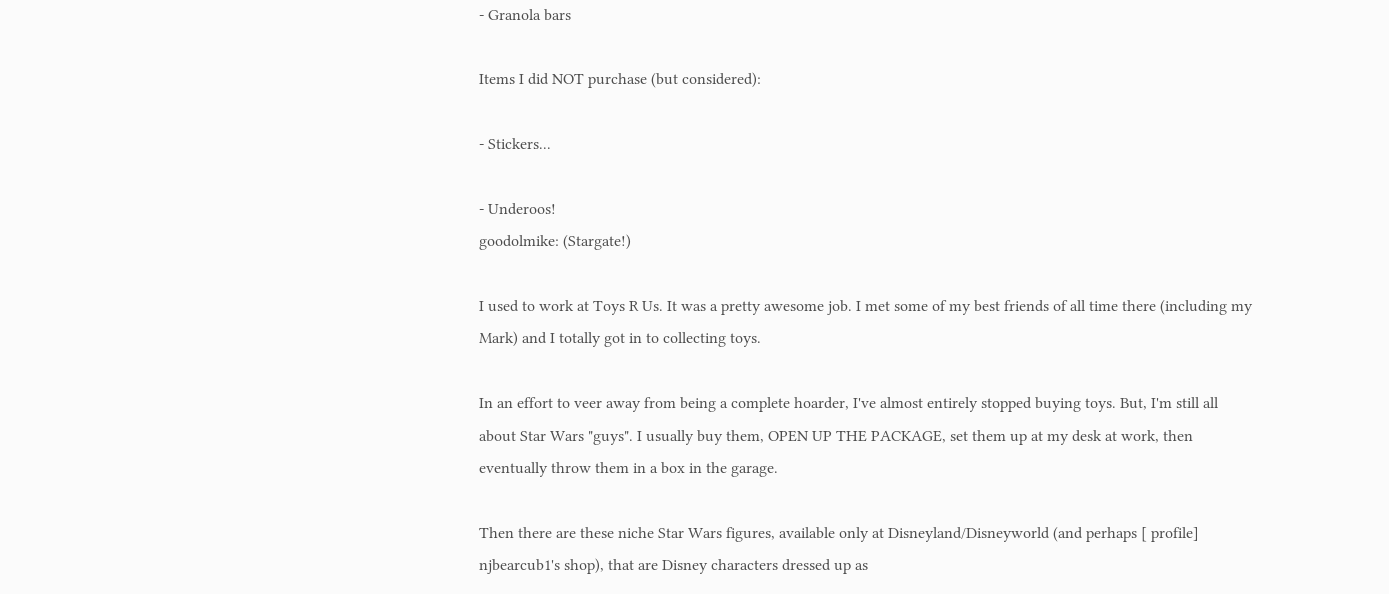- Granola bars

Items I did NOT purchase (but considered):

- Stickers...

- Underoos!
goodolmike: (Stargate!)

I used to work at Toys R Us. It was a pretty awesome job. I met some of my best friends of all time there (including my Mark) and I totally got in to collecting toys.

In an effort to veer away from being a complete hoarder, I've almost entirely stopped buying toys. But, I'm still all about Star Wars "guys". I usually buy them, OPEN UP THE PACKAGE, set them up at my desk at work, then eventually throw them in a box in the garage.

Then there are these niche Star Wars figures, available only at Disneyland/Disneyworld (and perhaps [ profile] njbearcub1's shop), that are Disney characters dressed up as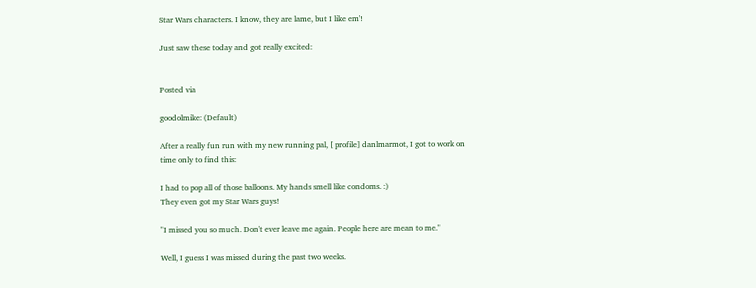Star Wars characters. I know, they are lame, but I like em'!

Just saw these today and got really excited:


Posted via

goodolmike: (Default)

After a really fun run with my new running pal, [ profile] danlmarmot, I got to work on time only to find this:

I had to pop all of those balloons. My hands smell like condoms. :)
They even got my Star Wars guys!

"I missed you so much. Don't ever leave me again. People here are mean to me."

Well, I guess I was missed during the past two weeks.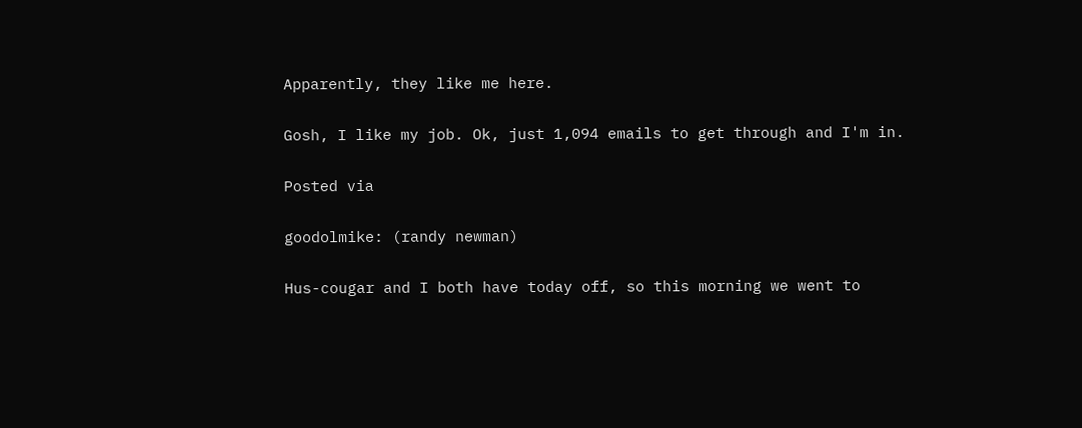Apparently, they like me here.

Gosh, I like my job. Ok, just 1,094 emails to get through and I'm in.

Posted via

goodolmike: (randy newman)

Hus-cougar and I both have today off, so this morning we went to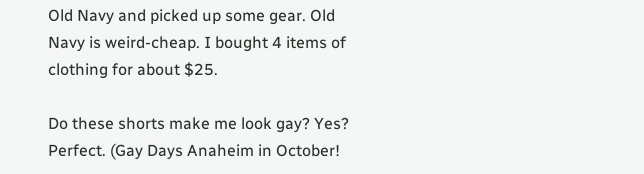Old Navy and picked up some gear. Old Navy is weird-cheap. I bought 4 items of clothing for about $25.

Do these shorts make me look gay? Yes? Perfect. (Gay Days Anaheim in October!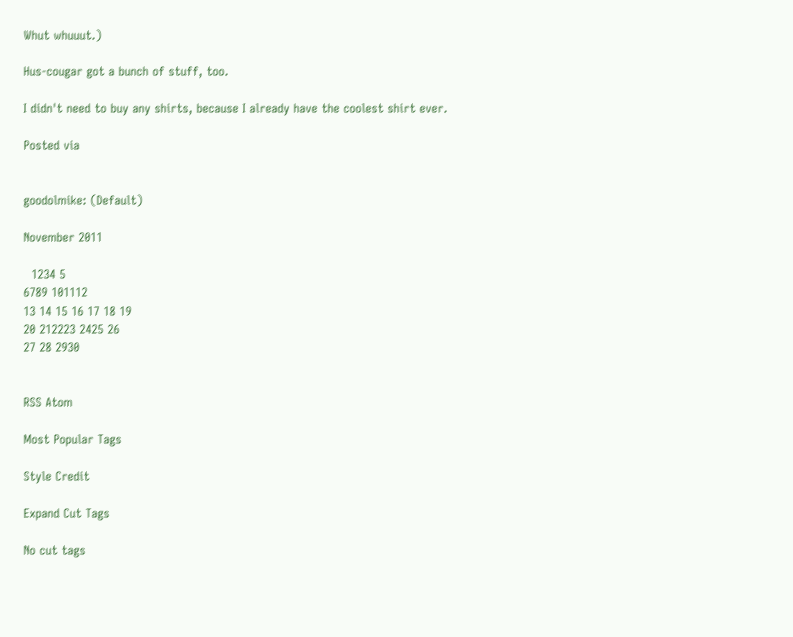Whut whuuut.)

Hus-cougar got a bunch of stuff, too.

I didn't need to buy any shirts, because I already have the coolest shirt ever.

Posted via


goodolmike: (Default)

November 2011

  1234 5
6789 101112
13 14 15 16 17 18 19
20 212223 2425 26
27 28 2930


RSS Atom

Most Popular Tags

Style Credit

Expand Cut Tags

No cut tags